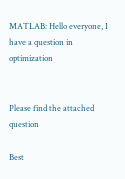MATLAB: Hello everyone, I have a question in optimization


Please find the attached question

Best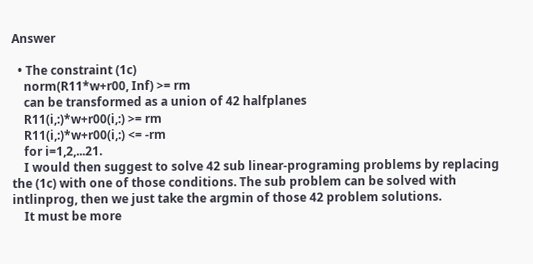Answer

  • The constraint (1c)
    norm(R11*w+r00, Inf) >= rm
    can be transformed as a union of 42 halfplanes
    R11(i,:)*w+r00(i,:) >= rm
    R11(i,:)*w+r00(i,:) <= -rm
    for i=1,2,...21.
    I would then suggest to solve 42 sub linear-programing problems by replacing the (1c) with one of those conditions. The sub problem can be solved with intlinprog, then we just take the argmin of those 42 problem solutions.
    It must be more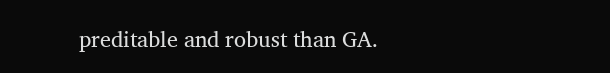preditable and robust than GA.